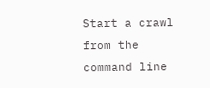Start a crawl from the command line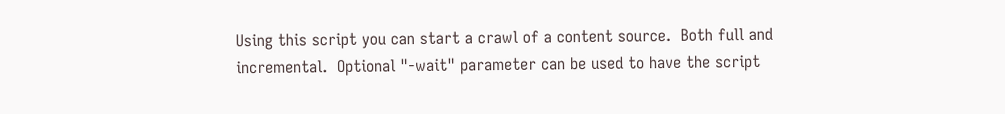Using this script you can start a crawl of a content source.  Both full and incremental.  Optional "-wait" parameter can be used to have the script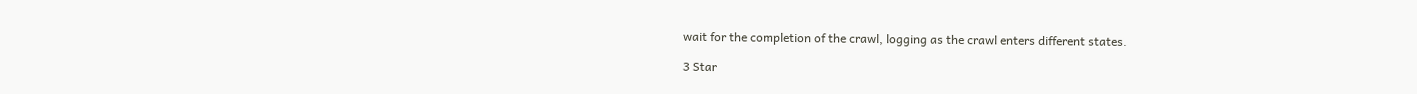wait for the completion of the crawl, logging as the crawl enters different states.

3 Star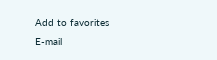Add to favorites
E-mail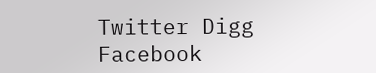Twitter Digg Facebook